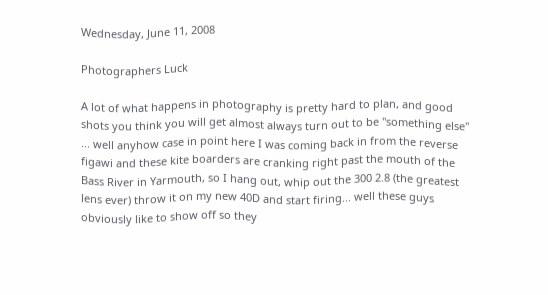Wednesday, June 11, 2008

Photographers Luck

A lot of what happens in photography is pretty hard to plan, and good shots you think you will get almost always turn out to be "something else" ... well anyhow case in point here I was coming back in from the reverse figawi and these kite boarders are cranking right past the mouth of the Bass River in Yarmouth, so I hang out, whip out the 300 2.8 (the greatest lens ever) throw it on my new 40D and start firing... well these guys obviously like to show off so they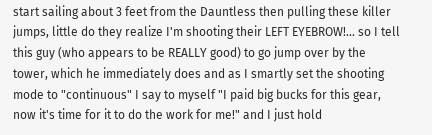start sailing about 3 feet from the Dauntless then pulling these killer jumps, little do they realize I'm shooting their LEFT EYEBROW!... so I tell this guy (who appears to be REALLY good) to go jump over by the tower, which he immediately does and as I smartly set the shooting mode to "continuous" I say to myself "I paid big bucks for this gear, now it's time for it to do the work for me!" and I just hold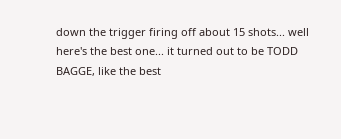down the trigger firing off about 15 shots... well here's the best one... it turned out to be TODD BAGGE, like the best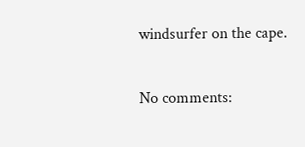windsurfer on the cape.

No comments: